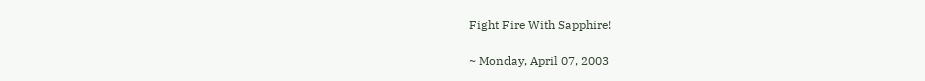Fight Fire With Sapphire!

~ Monday, April 07, 2003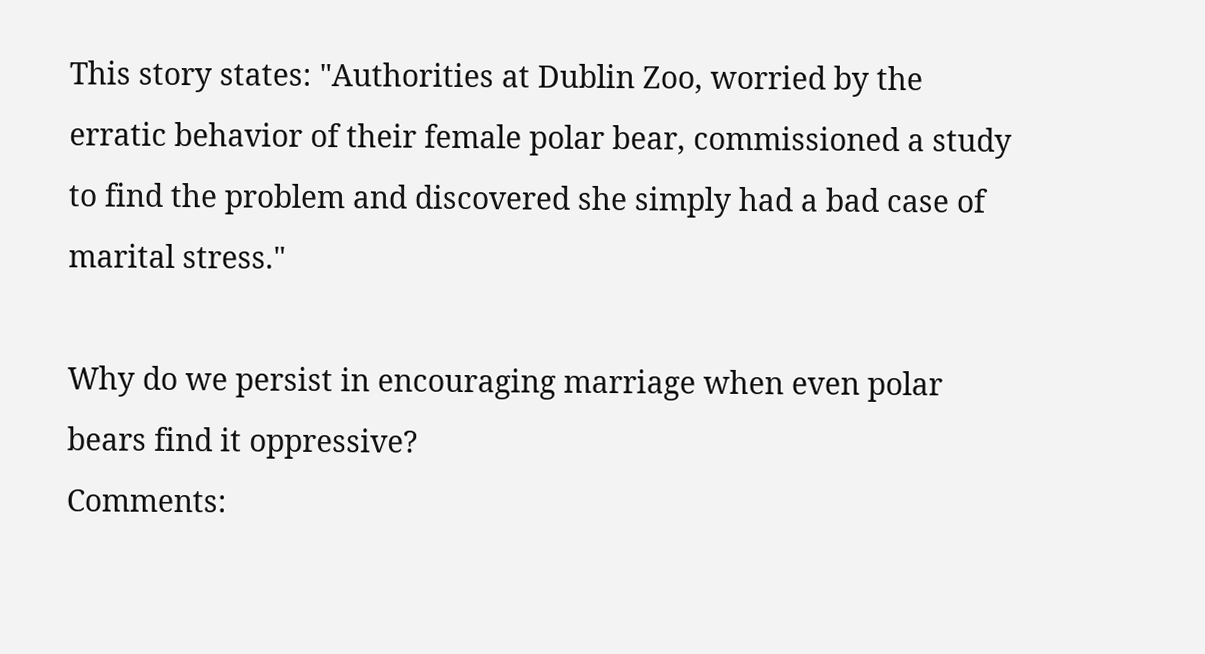This story states: "Authorities at Dublin Zoo, worried by the erratic behavior of their female polar bear, commissioned a study to find the problem and discovered she simply had a bad case of marital stress."

Why do we persist in encouraging marriage when even polar bears find it oppressive?
Comments: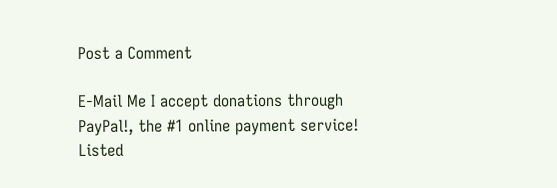Post a Comment

E-Mail Me I accept donations through PayPal!, the #1 online payment service! Listed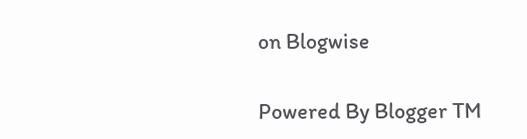on Blogwise

Powered By Blogger TM